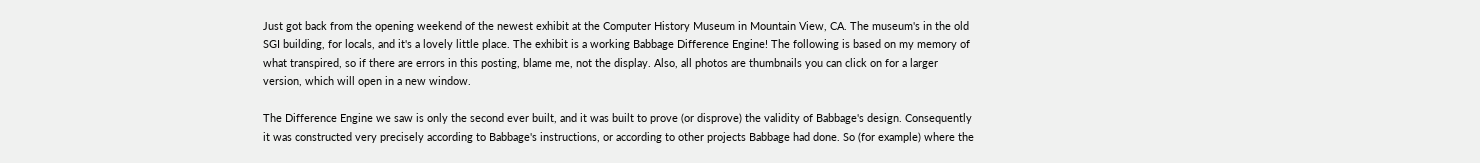Just got back from the opening weekend of the newest exhibit at the Computer History Museum in Mountain View, CA. The museum's in the old SGI building, for locals, and it's a lovely little place. The exhibit is a working Babbage Difference Engine! The following is based on my memory of what transpired, so if there are errors in this posting, blame me, not the display. Also, all photos are thumbnails you can click on for a larger version, which will open in a new window.

The Difference Engine we saw is only the second ever built, and it was built to prove (or disprove) the validity of Babbage's design. Consequently it was constructed very precisely according to Babbage's instructions, or according to other projects Babbage had done. So (for example) where the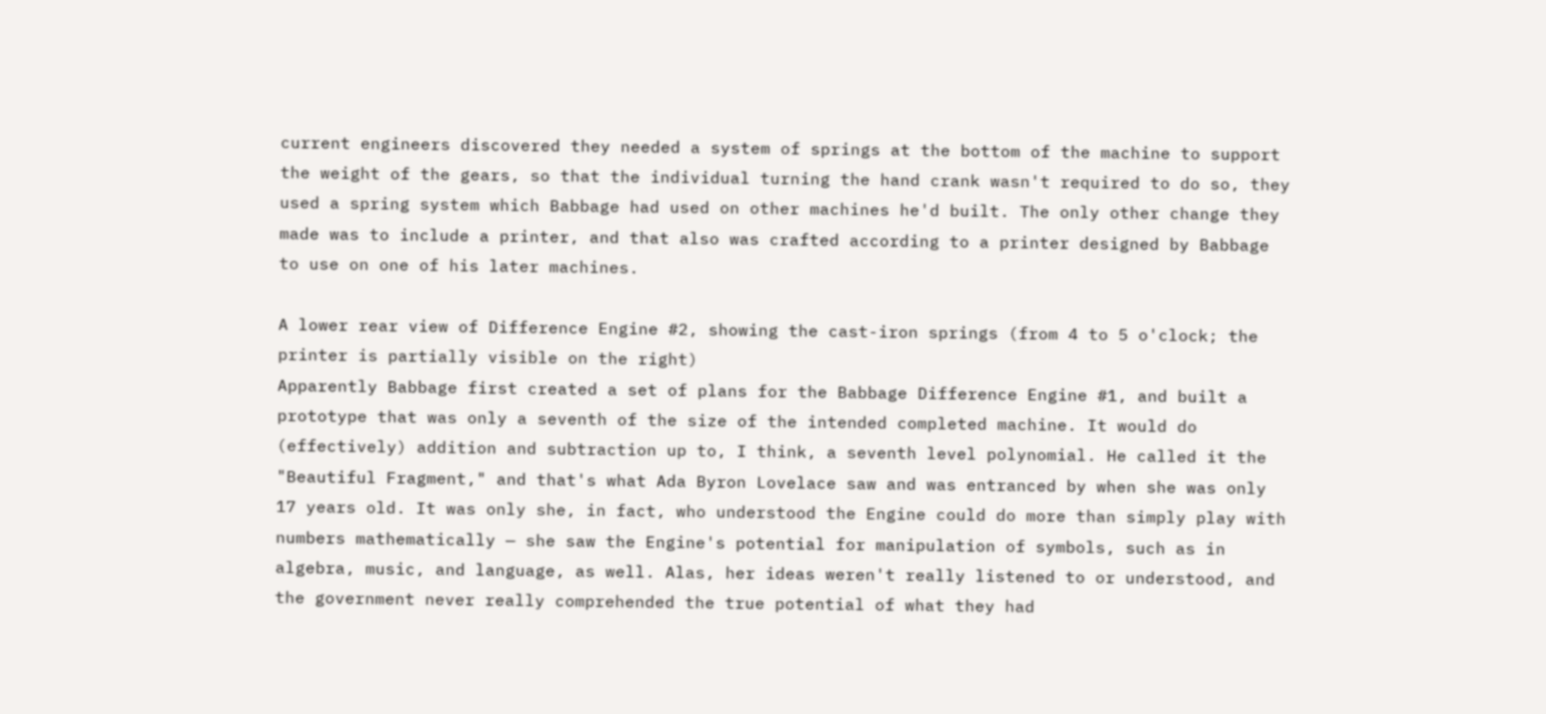current engineers discovered they needed a system of springs at the bottom of the machine to support the weight of the gears, so that the individual turning the hand crank wasn't required to do so, they used a spring system which Babbage had used on other machines he'd built. The only other change they made was to include a printer, and that also was crafted according to a printer designed by Babbage to use on one of his later machines.

A lower rear view of Difference Engine #2, showing the cast-iron springs (from 4 to 5 o'clock; the printer is partially visible on the right)
Apparently Babbage first created a set of plans for the Babbage Difference Engine #1, and built a prototype that was only a seventh of the size of the intended completed machine. It would do (effectively) addition and subtraction up to, I think, a seventh level polynomial. He called it the "Beautiful Fragment," and that's what Ada Byron Lovelace saw and was entranced by when she was only 17 years old. It was only she, in fact, who understood the Engine could do more than simply play with numbers mathematically — she saw the Engine's potential for manipulation of symbols, such as in algebra, music, and language, as well. Alas, her ideas weren't really listened to or understood, and the government never really comprehended the true potential of what they had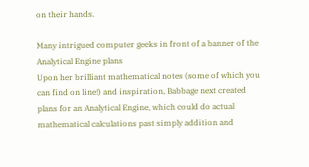on their hands.

Many intrigued computer geeks in front of a banner of the Analytical Engine plans
Upon her brilliant mathematical notes (some of which you can find on line!) and inspiration, Babbage next created plans for an Analytical Engine, which could do actual mathematical calculations past simply addition and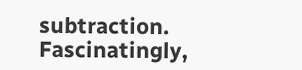subtraction. Fascinatingly,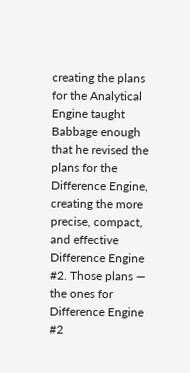creating the plans for the Analytical Engine taught Babbage enough that he revised the plans for the Difference Engine, creating the more precise, compact, and effective Difference Engine #2. Those plans — the ones for Difference Engine #2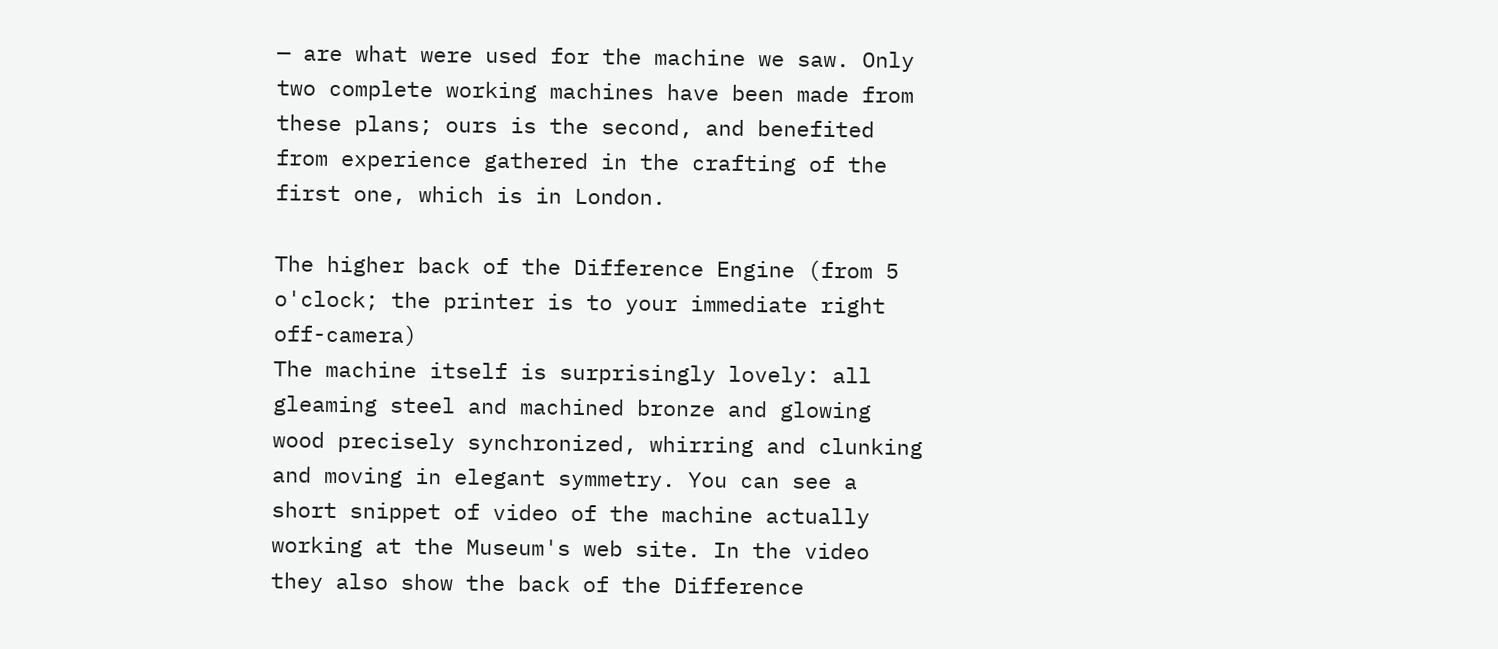— are what were used for the machine we saw. Only two complete working machines have been made from these plans; ours is the second, and benefited from experience gathered in the crafting of the first one, which is in London.

The higher back of the Difference Engine (from 5 o'clock; the printer is to your immediate right off-camera)
The machine itself is surprisingly lovely: all gleaming steel and machined bronze and glowing wood precisely synchronized, whirring and clunking and moving in elegant symmetry. You can see a short snippet of video of the machine actually working at the Museum's web site. In the video they also show the back of the Difference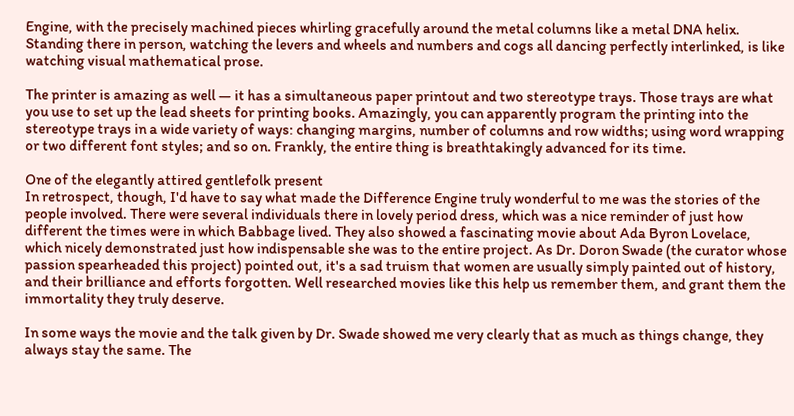Engine, with the precisely machined pieces whirling gracefully around the metal columns like a metal DNA helix. Standing there in person, watching the levers and wheels and numbers and cogs all dancing perfectly interlinked, is like watching visual mathematical prose.

The printer is amazing as well — it has a simultaneous paper printout and two stereotype trays. Those trays are what you use to set up the lead sheets for printing books. Amazingly, you can apparently program the printing into the stereotype trays in a wide variety of ways: changing margins, number of columns and row widths; using word wrapping or two different font styles; and so on. Frankly, the entire thing is breathtakingly advanced for its time.

One of the elegantly attired gentlefolk present
In retrospect, though, I'd have to say what made the Difference Engine truly wonderful to me was the stories of the people involved. There were several individuals there in lovely period dress, which was a nice reminder of just how different the times were in which Babbage lived. They also showed a fascinating movie about Ada Byron Lovelace, which nicely demonstrated just how indispensable she was to the entire project. As Dr. Doron Swade (the curator whose passion spearheaded this project) pointed out, it's a sad truism that women are usually simply painted out of history, and their brilliance and efforts forgotten. Well researched movies like this help us remember them, and grant them the immortality they truly deserve.

In some ways the movie and the talk given by Dr. Swade showed me very clearly that as much as things change, they always stay the same. The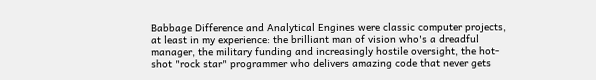Babbage Difference and Analytical Engines were classic computer projects, at least in my experience: the brilliant man of vision who's a dreadful manager, the military funding and increasingly hostile oversight, the hot-shot "rock star" programmer who delivers amazing code that never gets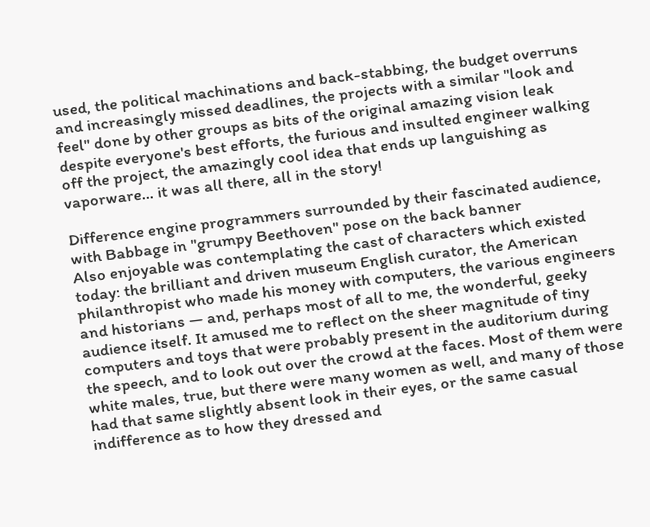used, the political machinations and back-stabbing, the budget overruns and increasingly missed deadlines, the projects with a similar "look and feel" done by other groups as bits of the original amazing vision leak despite everyone's best efforts, the furious and insulted engineer walking off the project, the amazingly cool idea that ends up languishing as vaporware… it was all there, all in the story!

Difference engine programmers surrounded by their fascinated audience, with Babbage in "grumpy Beethoven" pose on the back banner
Also enjoyable was contemplating the cast of characters which existed today: the brilliant and driven museum English curator, the American philanthropist who made his money with computers, the various engineers and historians — and, perhaps most of all to me, the wonderful, geeky audience itself. It amused me to reflect on the sheer magnitude of tiny computers and toys that were probably present in the auditorium during the speech, and to look out over the crowd at the faces. Most of them were white males, true, but there were many women as well, and many of those had that same slightly absent look in their eyes, or the same casual indifference as to how they dressed and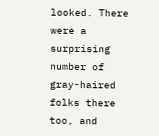looked. There were a surprising number of gray-haired folks there too, and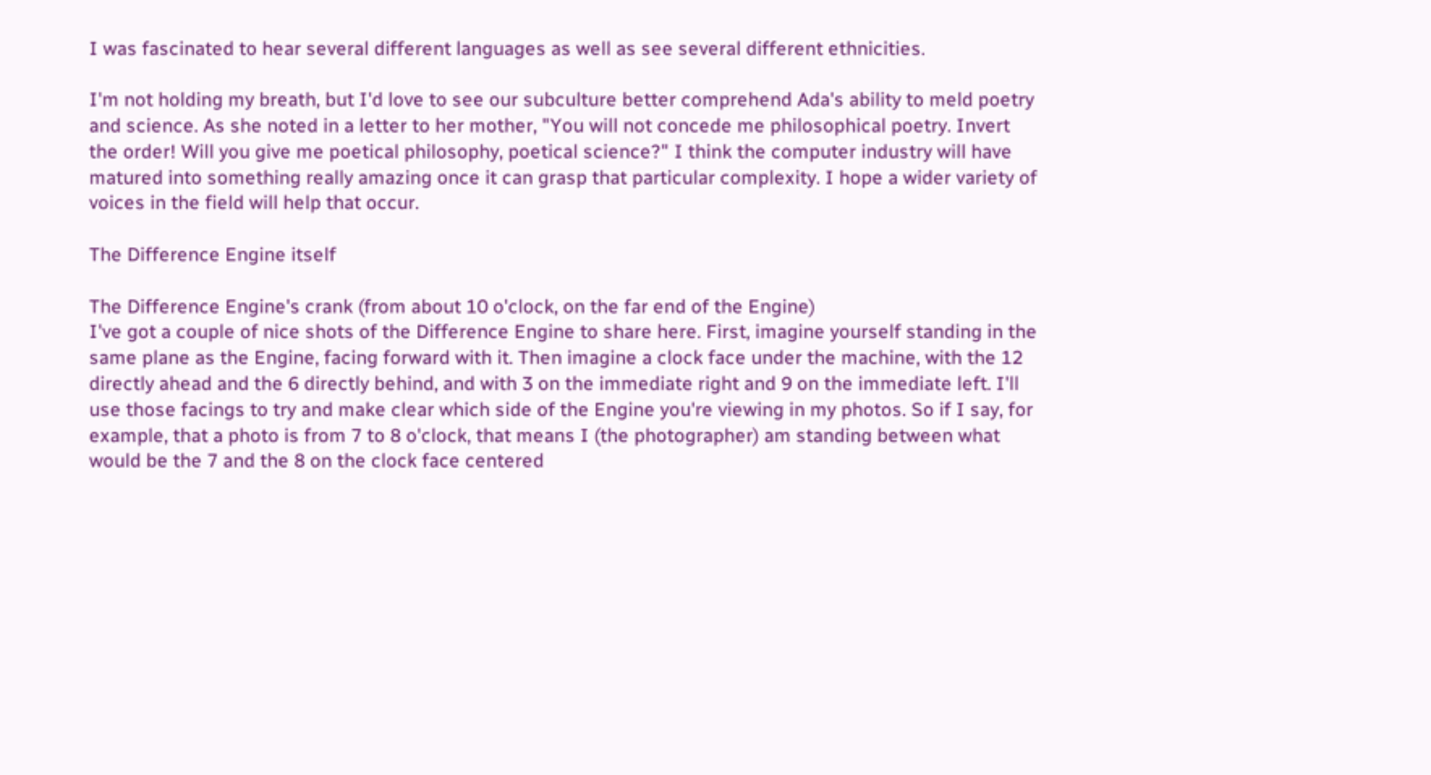I was fascinated to hear several different languages as well as see several different ethnicities.

I'm not holding my breath, but I'd love to see our subculture better comprehend Ada's ability to meld poetry and science. As she noted in a letter to her mother, "You will not concede me philosophical poetry. Invert the order! Will you give me poetical philosophy, poetical science?" I think the computer industry will have matured into something really amazing once it can grasp that particular complexity. I hope a wider variety of voices in the field will help that occur.

The Difference Engine itself

The Difference Engine's crank (from about 10 o'clock, on the far end of the Engine)
I've got a couple of nice shots of the Difference Engine to share here. First, imagine yourself standing in the same plane as the Engine, facing forward with it. Then imagine a clock face under the machine, with the 12 directly ahead and the 6 directly behind, and with 3 on the immediate right and 9 on the immediate left. I'll use those facings to try and make clear which side of the Engine you're viewing in my photos. So if I say, for example, that a photo is from 7 to 8 o'clock, that means I (the photographer) am standing between what would be the 7 and the 8 on the clock face centered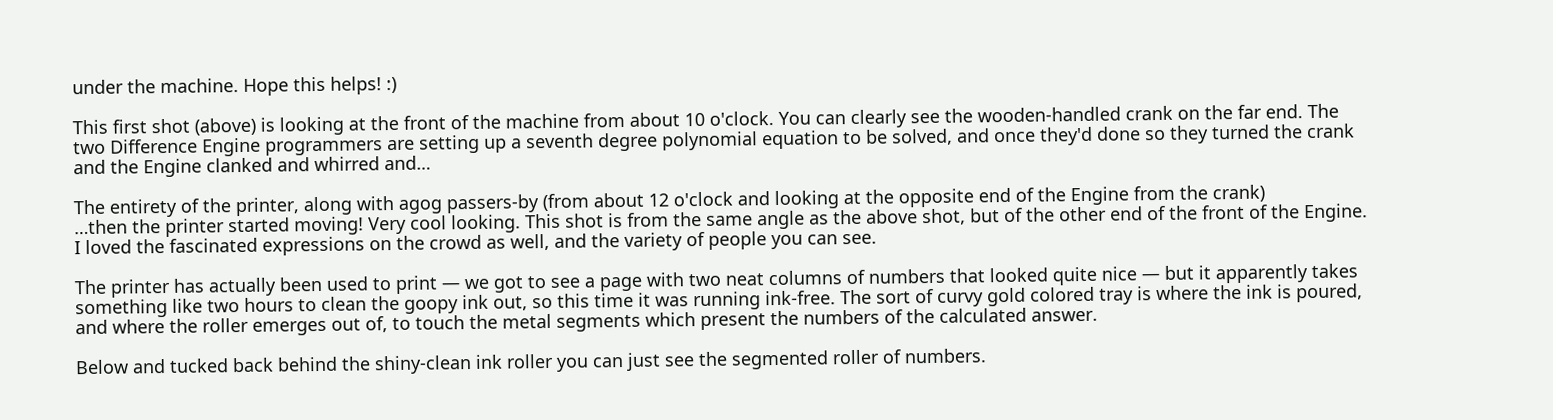under the machine. Hope this helps! :)

This first shot (above) is looking at the front of the machine from about 10 o'clock. You can clearly see the wooden-handled crank on the far end. The two Difference Engine programmers are setting up a seventh degree polynomial equation to be solved, and once they'd done so they turned the crank and the Engine clanked and whirred and…

The entirety of the printer, along with agog passers-by (from about 12 o'clock and looking at the opposite end of the Engine from the crank)
…then the printer started moving! Very cool looking. This shot is from the same angle as the above shot, but of the other end of the front of the Engine. I loved the fascinated expressions on the crowd as well, and the variety of people you can see.

The printer has actually been used to print — we got to see a page with two neat columns of numbers that looked quite nice — but it apparently takes something like two hours to clean the goopy ink out, so this time it was running ink-free. The sort of curvy gold colored tray is where the ink is poured, and where the roller emerges out of, to touch the metal segments which present the numbers of the calculated answer.

Below and tucked back behind the shiny-clean ink roller you can just see the segmented roller of numbers.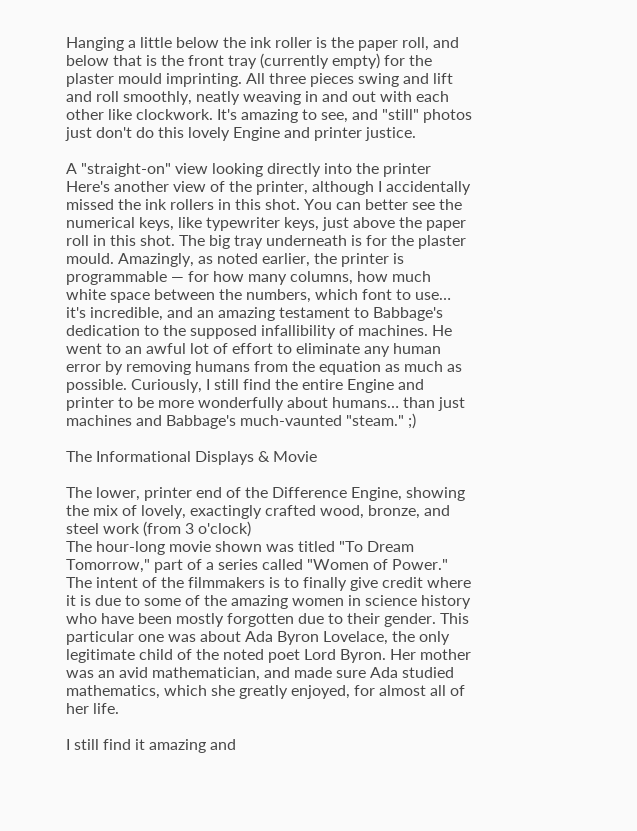Hanging a little below the ink roller is the paper roll, and below that is the front tray (currently empty) for the plaster mould imprinting. All three pieces swing and lift and roll smoothly, neatly weaving in and out with each other like clockwork. It's amazing to see, and "still" photos just don't do this lovely Engine and printer justice.

A "straight-on" view looking directly into the printer
Here's another view of the printer, although I accidentally missed the ink rollers in this shot. You can better see the numerical keys, like typewriter keys, just above the paper roll in this shot. The big tray underneath is for the plaster mould. Amazingly, as noted earlier, the printer is programmable — for how many columns, how much white space between the numbers, which font to use… it's incredible, and an amazing testament to Babbage's dedication to the supposed infallibility of machines. He went to an awful lot of effort to eliminate any human error by removing humans from the equation as much as possible. Curiously, I still find the entire Engine and printer to be more wonderfully about humans… than just machines and Babbage's much-vaunted "steam." ;)

The Informational Displays & Movie

The lower, printer end of the Difference Engine, showing the mix of lovely, exactingly crafted wood, bronze, and steel work (from 3 o'clock)
The hour-long movie shown was titled "To Dream Tomorrow," part of a series called "Women of Power." The intent of the filmmakers is to finally give credit where it is due to some of the amazing women in science history who have been mostly forgotten due to their gender. This particular one was about Ada Byron Lovelace, the only legitimate child of the noted poet Lord Byron. Her mother was an avid mathematician, and made sure Ada studied mathematics, which she greatly enjoyed, for almost all of her life.

I still find it amazing and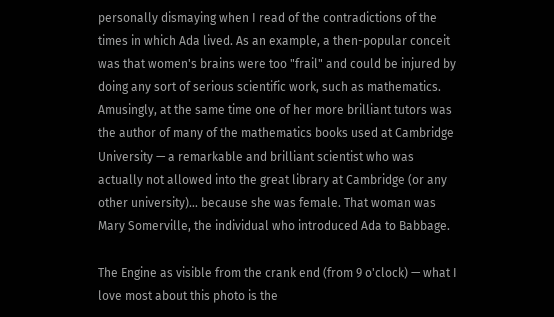personally dismaying when I read of the contradictions of the times in which Ada lived. As an example, a then-popular conceit was that women's brains were too "frail" and could be injured by doing any sort of serious scientific work, such as mathematics. Amusingly, at the same time one of her more brilliant tutors was the author of many of the mathematics books used at Cambridge University — a remarkable and brilliant scientist who was actually not allowed into the great library at Cambridge (or any other university)… because she was female. That woman was Mary Somerville, the individual who introduced Ada to Babbage.

The Engine as visible from the crank end (from 9 o'clock) — what I love most about this photo is the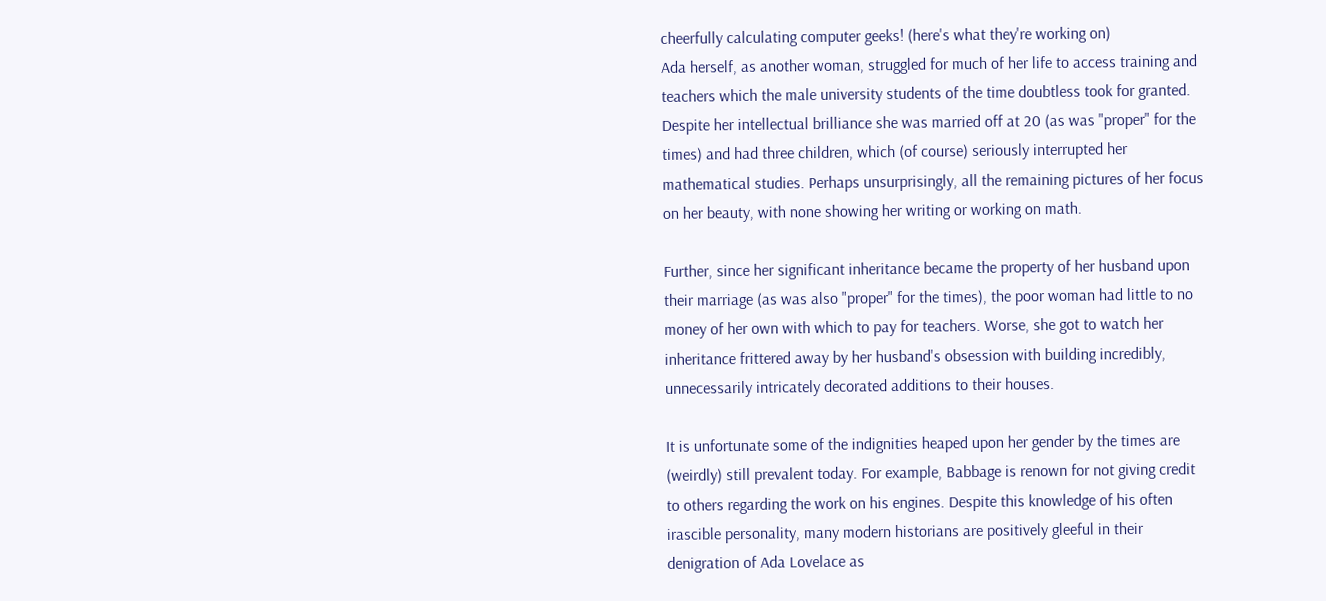cheerfully calculating computer geeks! (here's what they're working on)
Ada herself, as another woman, struggled for much of her life to access training and teachers which the male university students of the time doubtless took for granted. Despite her intellectual brilliance she was married off at 20 (as was "proper" for the times) and had three children, which (of course) seriously interrupted her mathematical studies. Perhaps unsurprisingly, all the remaining pictures of her focus on her beauty, with none showing her writing or working on math.

Further, since her significant inheritance became the property of her husband upon their marriage (as was also "proper" for the times), the poor woman had little to no money of her own with which to pay for teachers. Worse, she got to watch her inheritance frittered away by her husband's obsession with building incredibly, unnecessarily intricately decorated additions to their houses.

It is unfortunate some of the indignities heaped upon her gender by the times are (weirdly) still prevalent today. For example, Babbage is renown for not giving credit to others regarding the work on his engines. Despite this knowledge of his often irascible personality, many modern historians are positively gleeful in their denigration of Ada Lovelace as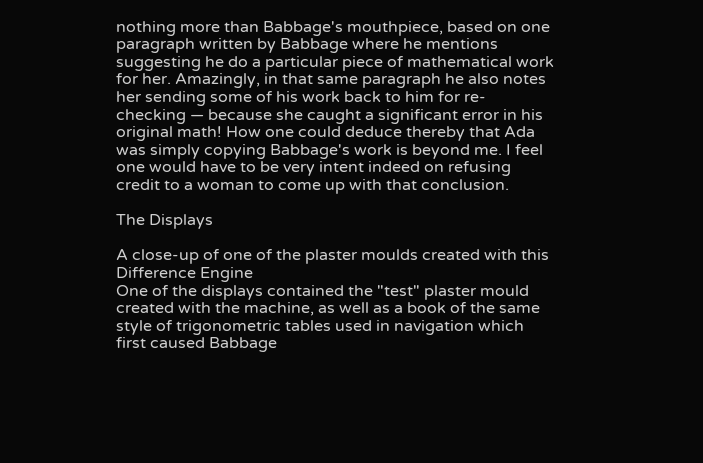nothing more than Babbage's mouthpiece, based on one paragraph written by Babbage where he mentions suggesting he do a particular piece of mathematical work for her. Amazingly, in that same paragraph he also notes her sending some of his work back to him for re-checking — because she caught a significant error in his original math! How one could deduce thereby that Ada was simply copying Babbage's work is beyond me. I feel one would have to be very intent indeed on refusing credit to a woman to come up with that conclusion.

The Displays

A close-up of one of the plaster moulds created with this Difference Engine
One of the displays contained the "test" plaster mould created with the machine, as well as a book of the same style of trigonometric tables used in navigation which first caused Babbage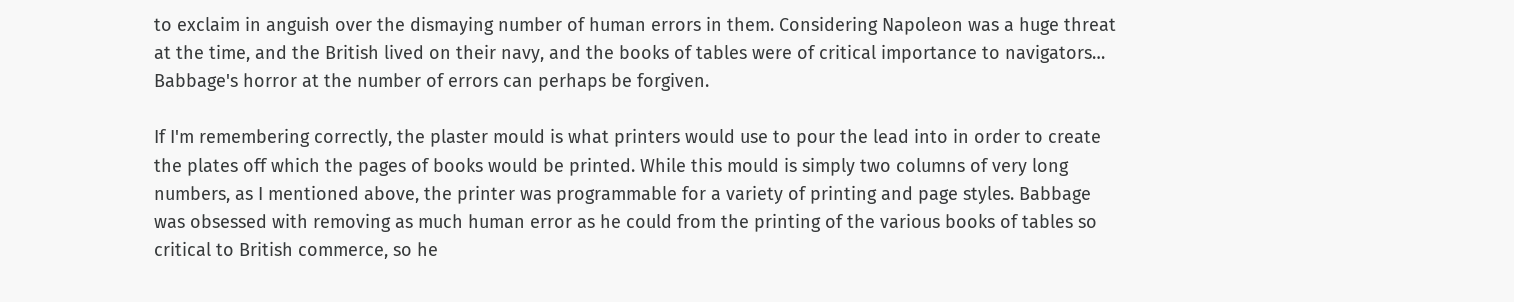to exclaim in anguish over the dismaying number of human errors in them. Considering Napoleon was a huge threat at the time, and the British lived on their navy, and the books of tables were of critical importance to navigators… Babbage's horror at the number of errors can perhaps be forgiven.

If I'm remembering correctly, the plaster mould is what printers would use to pour the lead into in order to create the plates off which the pages of books would be printed. While this mould is simply two columns of very long numbers, as I mentioned above, the printer was programmable for a variety of printing and page styles. Babbage was obsessed with removing as much human error as he could from the printing of the various books of tables so critical to British commerce, so he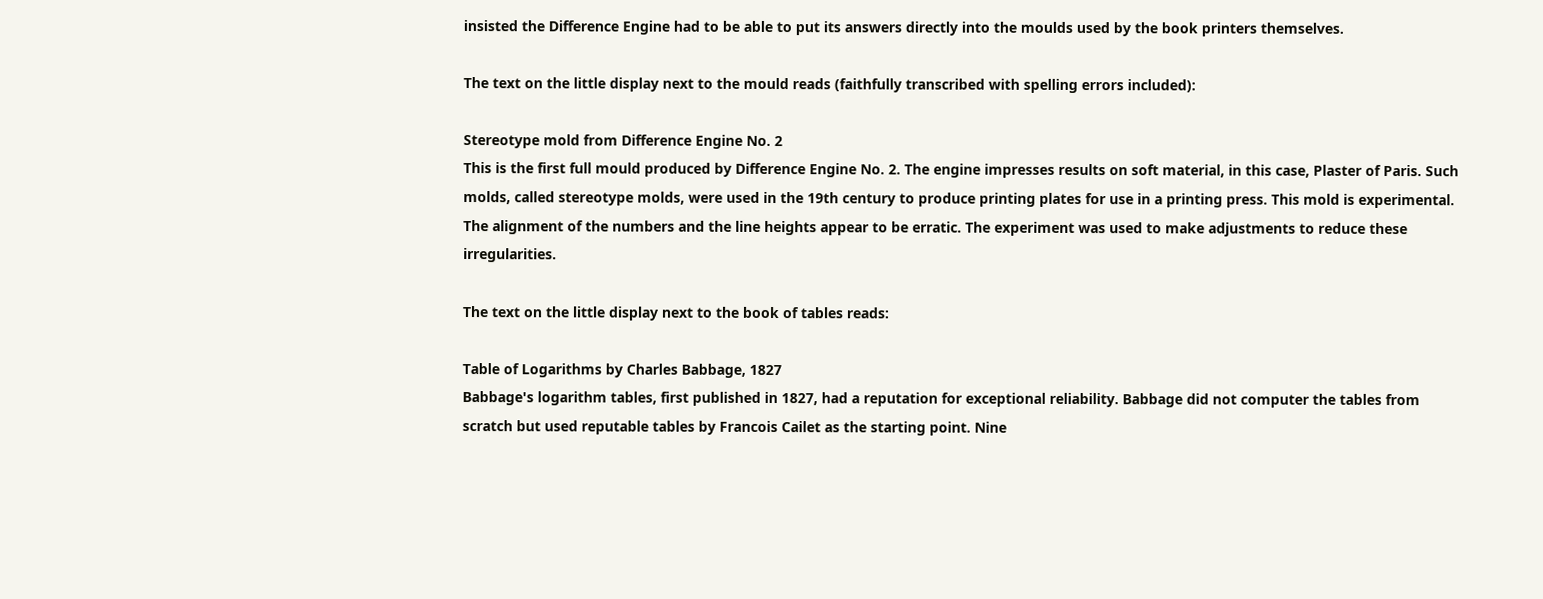insisted the Difference Engine had to be able to put its answers directly into the moulds used by the book printers themselves.

The text on the little display next to the mould reads (faithfully transcribed with spelling errors included):

Stereotype mold from Difference Engine No. 2
This is the first full mould produced by Difference Engine No. 2. The engine impresses results on soft material, in this case, Plaster of Paris. Such molds, called stereotype molds, were used in the 19th century to produce printing plates for use in a printing press. This mold is experimental. The alignment of the numbers and the line heights appear to be erratic. The experiment was used to make adjustments to reduce these irregularities.

The text on the little display next to the book of tables reads:

Table of Logarithms by Charles Babbage, 1827
Babbage's logarithm tables, first published in 1827, had a reputation for exceptional reliability. Babbage did not computer the tables from scratch but used reputable tables by Francois Cailet as the starting point. Nine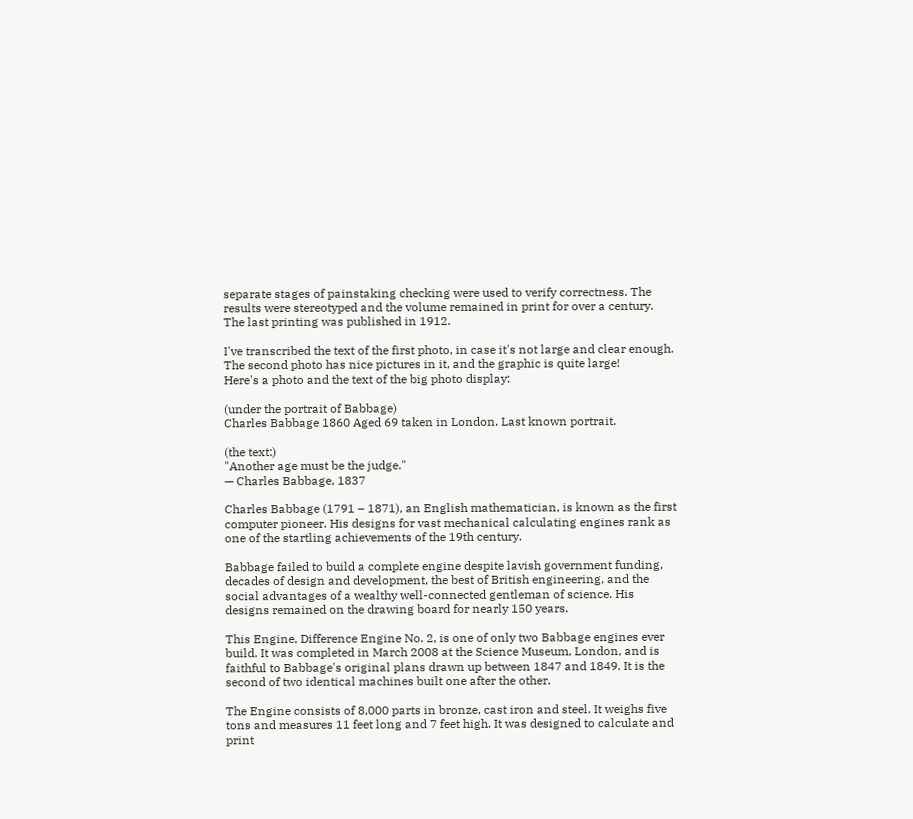separate stages of painstaking checking were used to verify correctness. The results were stereotyped and the volume remained in print for over a century. The last printing was published in 1912.

I've transcribed the text of the first photo, in case it's not large and clear enough. The second photo has nice pictures in it, and the graphic is quite large!
Here's a photo and the text of the big photo display:

(under the portrait of Babbage)
Charles Babbage 1860 Aged 69 taken in London. Last known portrait.

(the text:)
"Another age must be the judge."
— Charles Babbage, 1837

Charles Babbage (1791 – 1871), an English mathematician, is known as the first computer pioneer. His designs for vast mechanical calculating engines rank as one of the startling achievements of the 19th century.

Babbage failed to build a complete engine despite lavish government funding, decades of design and development, the best of British engineering, and the social advantages of a wealthy well-connected gentleman of science. His designs remained on the drawing board for nearly 150 years.

This Engine, Difference Engine No. 2, is one of only two Babbage engines ever build. It was completed in March 2008 at the Science Museum, London, and is faithful to Babbage's original plans drawn up between 1847 and 1849. It is the second of two identical machines built one after the other.

The Engine consists of 8,000 parts in bronze, cast iron and steel. It weighs five tons and measures 11 feet long and 7 feet high. It was designed to calculate and print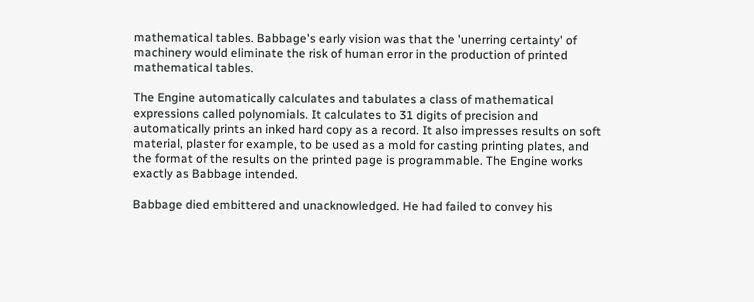mathematical tables. Babbage's early vision was that the 'unerring certainty' of machinery would eliminate the risk of human error in the production of printed mathematical tables.

The Engine automatically calculates and tabulates a class of mathematical expressions called polynomials. It calculates to 31 digits of precision and automatically prints an inked hard copy as a record. It also impresses results on soft material, plaster for example, to be used as a mold for casting printing plates, and the format of the results on the printed page is programmable. The Engine works exactly as Babbage intended.

Babbage died embittered and unacknowledged. He had failed to convey his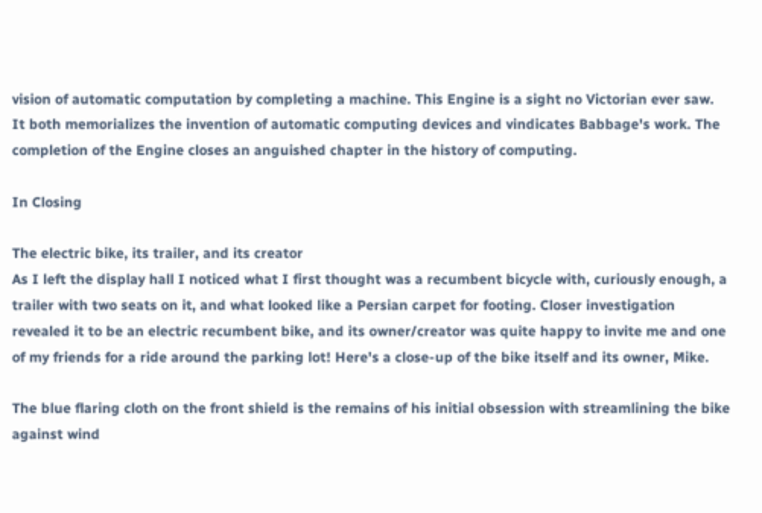vision of automatic computation by completing a machine. This Engine is a sight no Victorian ever saw. It both memorializes the invention of automatic computing devices and vindicates Babbage's work. The completion of the Engine closes an anguished chapter in the history of computing.

In Closing

The electric bike, its trailer, and its creator
As I left the display hall I noticed what I first thought was a recumbent bicycle with, curiously enough, a trailer with two seats on it, and what looked like a Persian carpet for footing. Closer investigation revealed it to be an electric recumbent bike, and its owner/creator was quite happy to invite me and one of my friends for a ride around the parking lot! Here's a close-up of the bike itself and its owner, Mike.

The blue flaring cloth on the front shield is the remains of his initial obsession with streamlining the bike against wind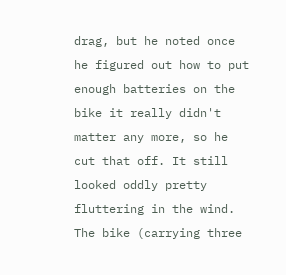drag, but he noted once he figured out how to put enough batteries on the bike it really didn't matter any more, so he cut that off. It still looked oddly pretty fluttering in the wind. The bike (carrying three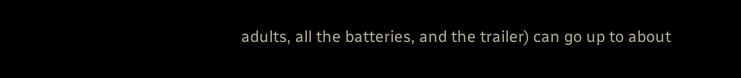adults, all the batteries, and the trailer) can go up to about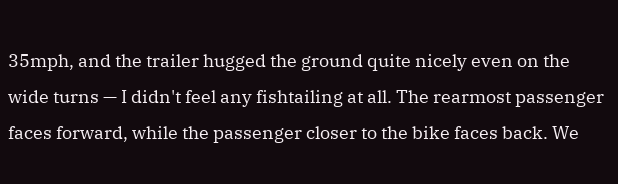35mph, and the trailer hugged the ground quite nicely even on the wide turns — I didn't feel any fishtailing at all. The rearmost passenger faces forward, while the passenger closer to the bike faces back. We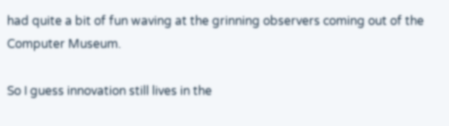had quite a bit of fun waving at the grinning observers coming out of the Computer Museum.

So I guess innovation still lives in the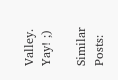Valley. Yay! ;)

Similar Posts: